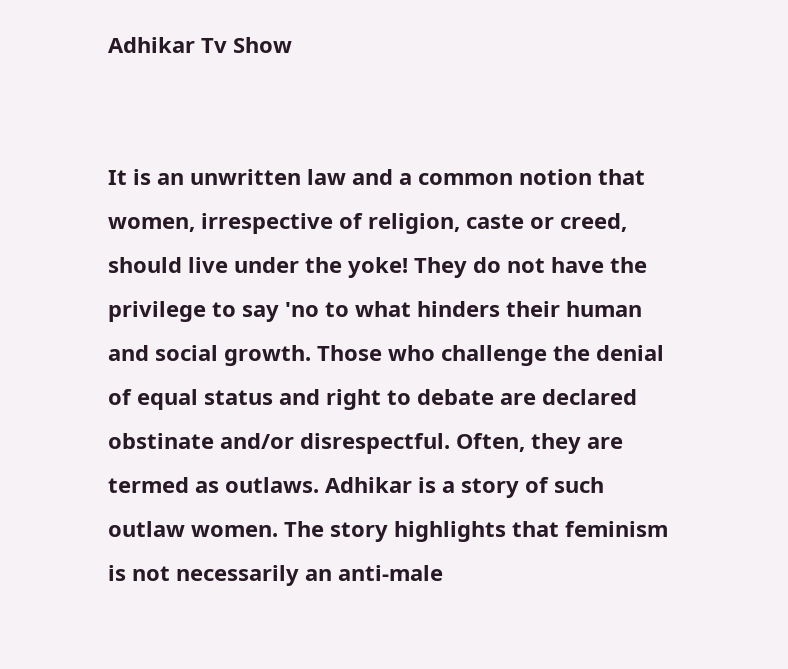Adhikar Tv Show


It is an unwritten law and a common notion that women, irrespective of religion, caste or creed, should live under the yoke! They do not have the privilege to say 'no to what hinders their human and social growth. Those who challenge the denial of equal status and right to debate are declared obstinate and/or disrespectful. Often, they are termed as outlaws. Adhikar is a story of such outlaw women. The story highlights that feminism is not necessarily an anti-male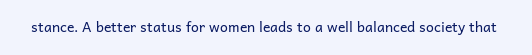stance. A better status for women leads to a well balanced society that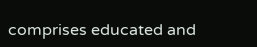comprises educated and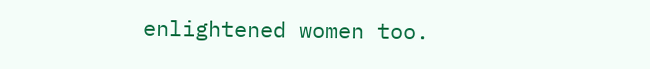enlightened women too.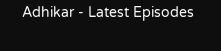Adhikar - Latest Episodes